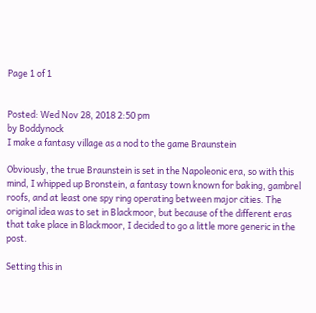Page 1 of 1


Posted: Wed Nov 28, 2018 2:50 pm
by Boddynock
I make a fantasy village as a nod to the game Braunstein

Obviously, the true Braunstein is set in the Napoleonic era, so with this mind, I whipped up Bronstein, a fantasy town known for baking, gambrel roofs, and at least one spy ring operating between major cities. The original idea was to set in Blackmoor, but because of the different eras that take place in Blackmoor, I decided to go a little more generic in the post.

Setting this in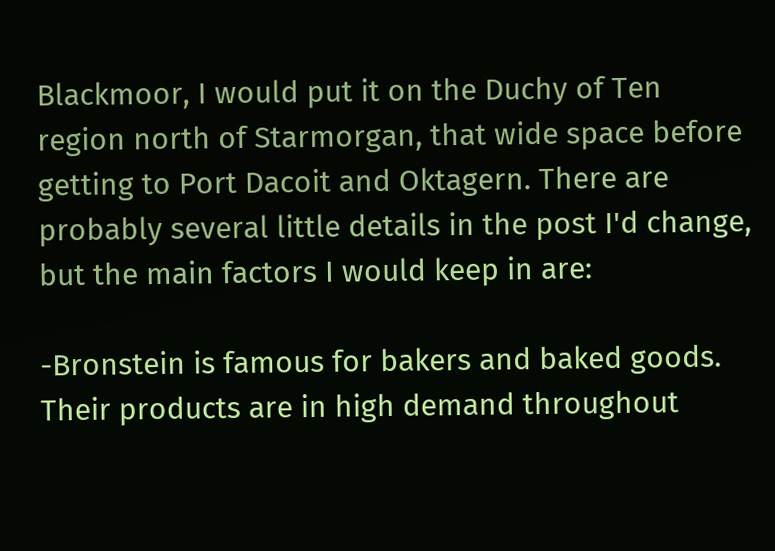Blackmoor, I would put it on the Duchy of Ten region north of Starmorgan, that wide space before getting to Port Dacoit and Oktagern. There are probably several little details in the post I'd change, but the main factors I would keep in are:

-Bronstein is famous for bakers and baked goods. Their products are in high demand throughout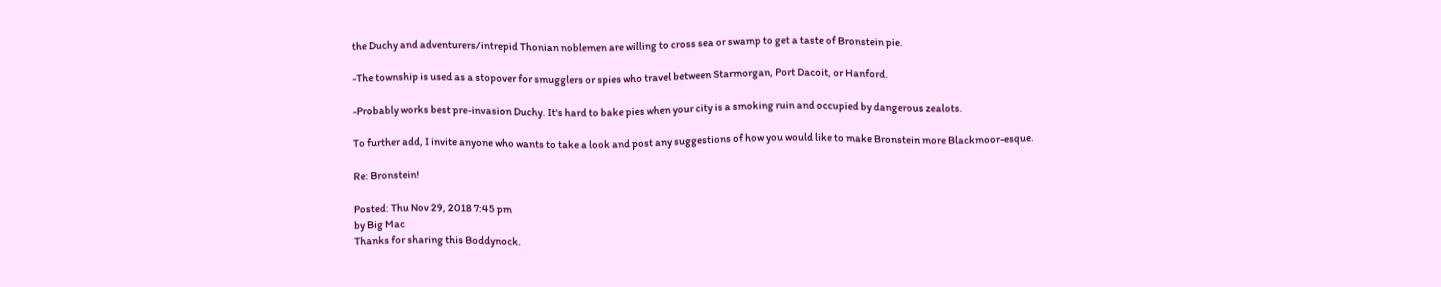the Duchy and adventurers/intrepid Thonian noblemen are willing to cross sea or swamp to get a taste of Bronstein pie.

-The township is used as a stopover for smugglers or spies who travel between Starmorgan, Port Dacoit, or Hanford.

-Probably works best pre-invasion Duchy. It's hard to bake pies when your city is a smoking ruin and occupied by dangerous zealots.

To further add, I invite anyone who wants to take a look and post any suggestions of how you would like to make Bronstein more Blackmoor-esque.

Re: Bronstein!

Posted: Thu Nov 29, 2018 7:45 pm
by Big Mac
Thanks for sharing this Boddynock.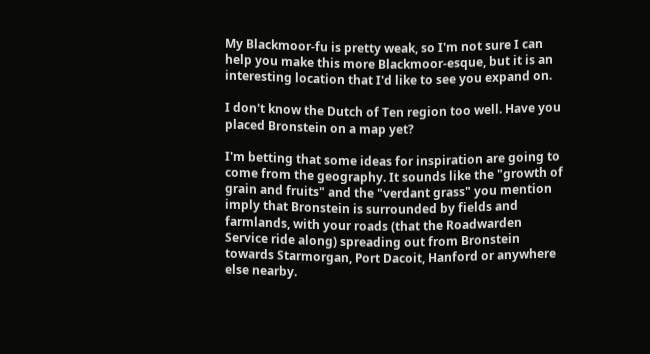My Blackmoor-fu is pretty weak, so I'm not sure I can help you make this more Blackmoor-esque, but it is an interesting location that I'd like to see you expand on.

I don't know the Dutch of Ten region too well. Have you placed Bronstein on a map yet?

I'm betting that some ideas for inspiration are going to come from the geography. It sounds like the "growth of grain and fruits" and the "verdant grass" you mention imply that Bronstein is surrounded by fields and farmlands, with your roads (that the Roadwarden Service ride along) spreading out from Bronstein towards Starmorgan, Port Dacoit, Hanford or anywhere else nearby.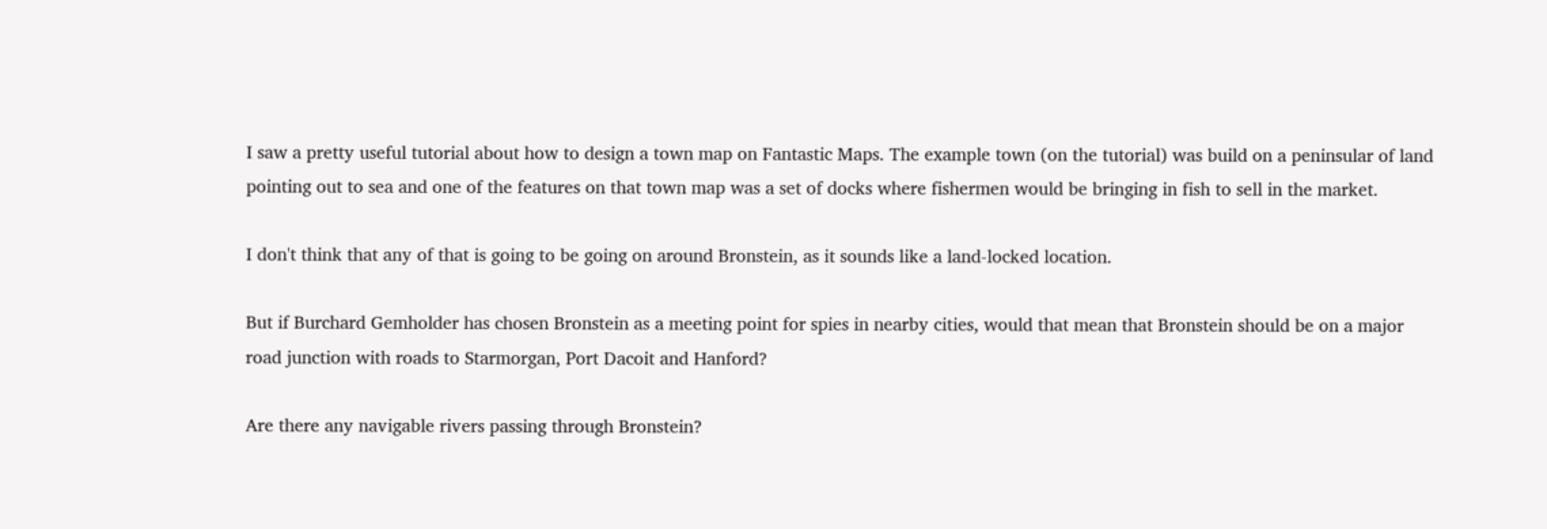I saw a pretty useful tutorial about how to design a town map on Fantastic Maps. The example town (on the tutorial) was build on a peninsular of land pointing out to sea and one of the features on that town map was a set of docks where fishermen would be bringing in fish to sell in the market.

I don't think that any of that is going to be going on around Bronstein, as it sounds like a land-locked location.

But if Burchard Gemholder has chosen Bronstein as a meeting point for spies in nearby cities, would that mean that Bronstein should be on a major road junction with roads to Starmorgan, Port Dacoit and Hanford?

Are there any navigable rivers passing through Bronstein?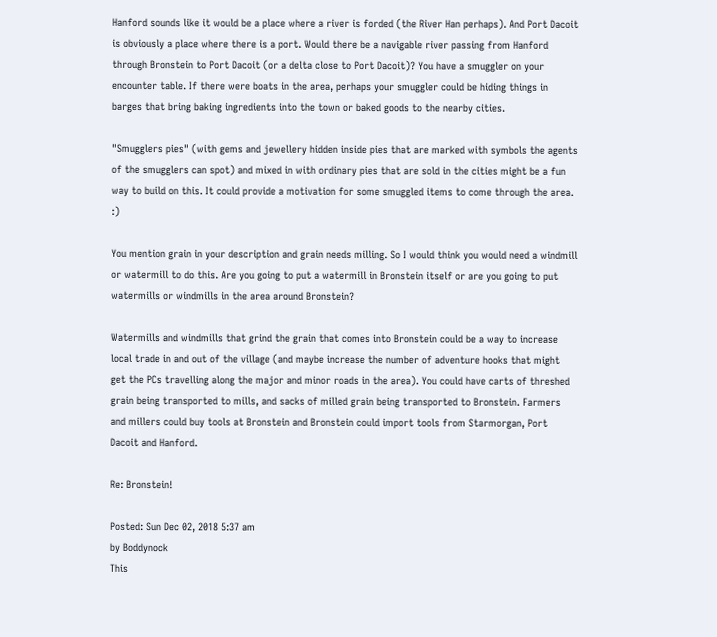Hanford sounds like it would be a place where a river is forded (the River Han perhaps). And Port Dacoit is obviously a place where there is a port. Would there be a navigable river passing from Hanford through Bronstein to Port Dacoit (or a delta close to Port Dacoit)? You have a smuggler on your encounter table. If there were boats in the area, perhaps your smuggler could be hiding things in barges that bring baking ingredients into the town or baked goods to the nearby cities.

"Smugglers pies" (with gems and jewellery hidden inside pies that are marked with symbols the agents of the smugglers can spot) and mixed in with ordinary pies that are sold in the cities might be a fun way to build on this. It could provide a motivation for some smuggled items to come through the area. :)

You mention grain in your description and grain needs milling. So I would think you would need a windmill or watermill to do this. Are you going to put a watermill in Bronstein itself or are you going to put watermills or windmills in the area around Bronstein?

Watermills and windmills that grind the grain that comes into Bronstein could be a way to increase local trade in and out of the village (and maybe increase the number of adventure hooks that might get the PCs travelling along the major and minor roads in the area). You could have carts of threshed grain being transported to mills, and sacks of milled grain being transported to Bronstein. Farmers and millers could buy tools at Bronstein and Bronstein could import tools from Starmorgan, Port Dacoit and Hanford.

Re: Bronstein!

Posted: Sun Dec 02, 2018 5:37 am
by Boddynock
This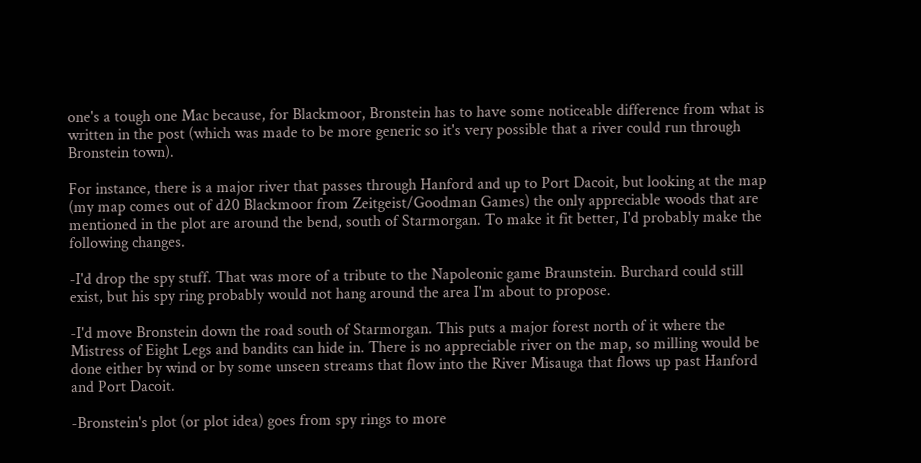one's a tough one Mac because, for Blackmoor, Bronstein has to have some noticeable difference from what is written in the post (which was made to be more generic so it's very possible that a river could run through Bronstein town).

For instance, there is a major river that passes through Hanford and up to Port Dacoit, but looking at the map (my map comes out of d20 Blackmoor from Zeitgeist/Goodman Games) the only appreciable woods that are mentioned in the plot are around the bend, south of Starmorgan. To make it fit better, I'd probably make the following changes.

-I'd drop the spy stuff. That was more of a tribute to the Napoleonic game Braunstein. Burchard could still exist, but his spy ring probably would not hang around the area I'm about to propose.

-I'd move Bronstein down the road south of Starmorgan. This puts a major forest north of it where the Mistress of Eight Legs and bandits can hide in. There is no appreciable river on the map, so milling would be done either by wind or by some unseen streams that flow into the River Misauga that flows up past Hanford and Port Dacoit.

-Bronstein's plot (or plot idea) goes from spy rings to more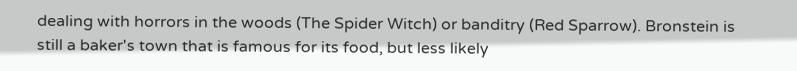dealing with horrors in the woods (The Spider Witch) or banditry (Red Sparrow). Bronstein is still a baker's town that is famous for its food, but less likely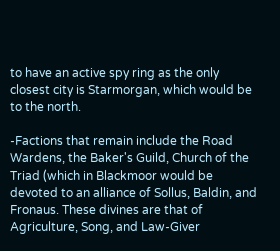to have an active spy ring as the only closest city is Starmorgan, which would be to the north.

-Factions that remain include the Road Wardens, the Baker's Guild, Church of the Triad (which in Blackmoor would be devoted to an alliance of Sollus, Baldin, and Fronaus. These divines are that of Agriculture, Song, and Law-Giver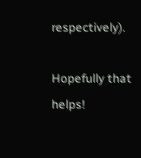respectively).

Hopefully that helps!